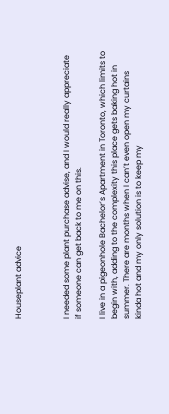Houseplant advice



I needed some plant purchase advise, and I would really appreciate if someone can get back to me on this.

I live in a pigeonhole Bachelor’s Apartment in Toronto, which limits to begin with, adding to the complexity this place gets baking hot in summer. There are months when I can’t even open my curtains kinda hot and my only solution is to keep my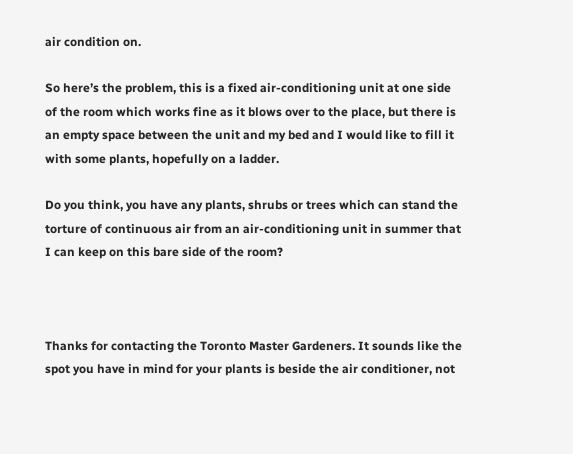air condition on.

So here’s the problem, this is a fixed air-conditioning unit at one side of the room which works fine as it blows over to the place, but there is an empty space between the unit and my bed and I would like to fill it with some plants, hopefully on a ladder.

Do you think, you have any plants, shrubs or trees which can stand the torture of continuous air from an air-conditioning unit in summer that I can keep on this bare side of the room?



Thanks for contacting the Toronto Master Gardeners. It sounds like the spot you have in mind for your plants is beside the air conditioner, not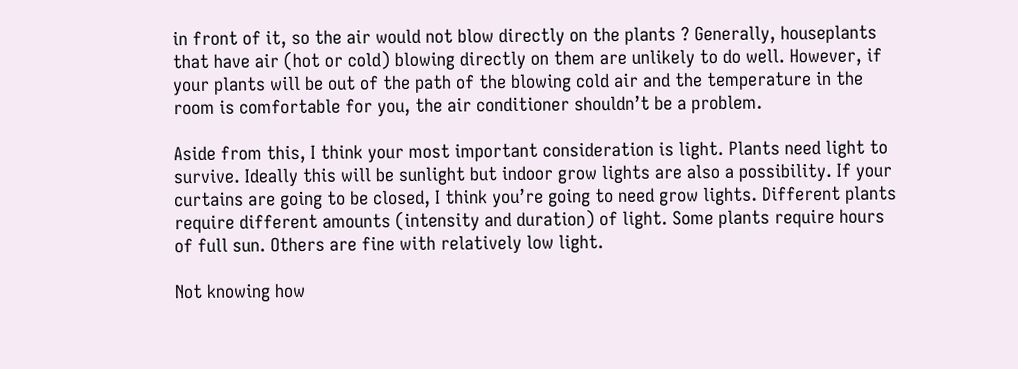in front of it, so the air would not blow directly on the plants ? Generally, houseplants that have air (hot or cold) blowing directly on them are unlikely to do well. However, if your plants will be out of the path of the blowing cold air and the temperature in the room is comfortable for you, the air conditioner shouldn’t be a problem.

Aside from this, I think your most important consideration is light. Plants need light to survive. Ideally this will be sunlight but indoor grow lights are also a possibility. If your curtains are going to be closed, I think you’re going to need grow lights. Different plants require different amounts (intensity and duration) of light. Some plants require hours of full sun. Others are fine with relatively low light.

Not knowing how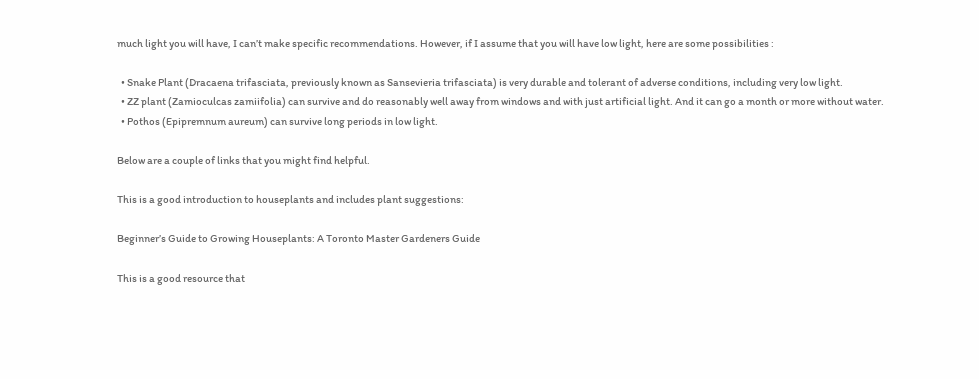much light you will have, I can’t make specific recommendations. However, if I assume that you will have low light, here are some possibilities :

  • Snake Plant (Dracaena trifasciata, previously known as Sansevieria trifasciata) is very durable and tolerant of adverse conditions, including very low light.
  • ZZ plant (Zamioculcas zamiifolia) can survive and do reasonably well away from windows and with just artificial light. And it can go a month or more without water.
  • Pothos (Epipremnum aureum) can survive long periods in low light.

Below are a couple of links that you might find helpful.

This is a good introduction to houseplants and includes plant suggestions:

Beginner’s Guide to Growing Houseplants: A Toronto Master Gardeners Guide

This is a good resource that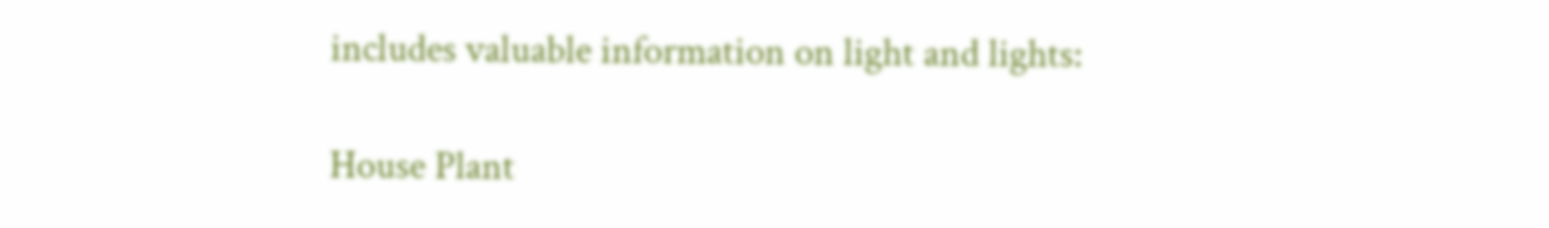includes valuable information on light and lights:

House Plant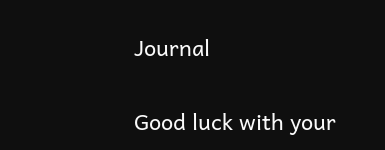Journal

Good luck with your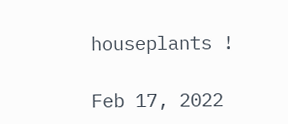houseplants !

Feb 17, 2022